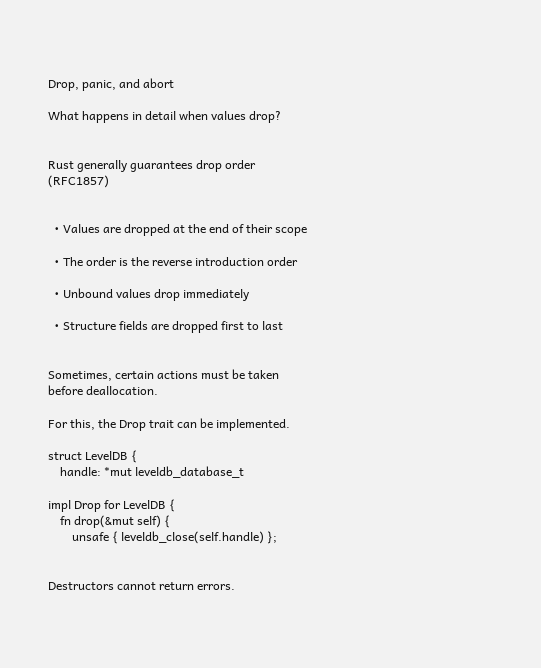Drop, panic, and abort

What happens in detail when values drop?


Rust generally guarantees drop order (RFC1857)


  • Values are dropped at the end of their scope

  • The order is the reverse introduction order

  • Unbound values drop immediately

  • Structure fields are dropped first to last


Sometimes, certain actions must be taken before deallocation.

For this, the Drop trait can be implemented.

struct LevelDB {
    handle: *mut leveldb_database_t

impl Drop for LevelDB {
    fn drop(&mut self) {
        unsafe { leveldb_close(self.handle) };


Destructors cannot return errors.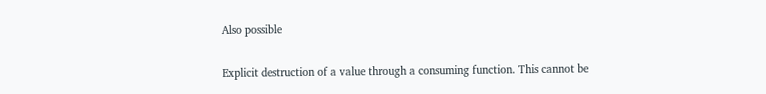Also possible

Explicit destruction of a value through a consuming function. This cannot be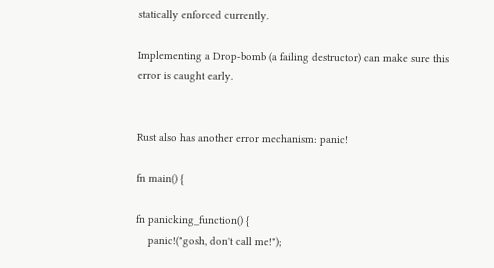statically enforced currently.

Implementing a Drop-bomb (a failing destructor) can make sure this error is caught early.


Rust also has another error mechanism: panic!

fn main() {

fn panicking_function() {
    panic!("gosh, don't call me!");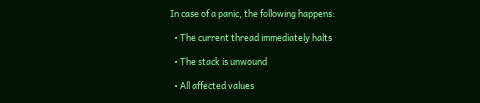In case of a panic, the following happens:

  • The current thread immediately halts

  • The stack is unwound

  • All affected values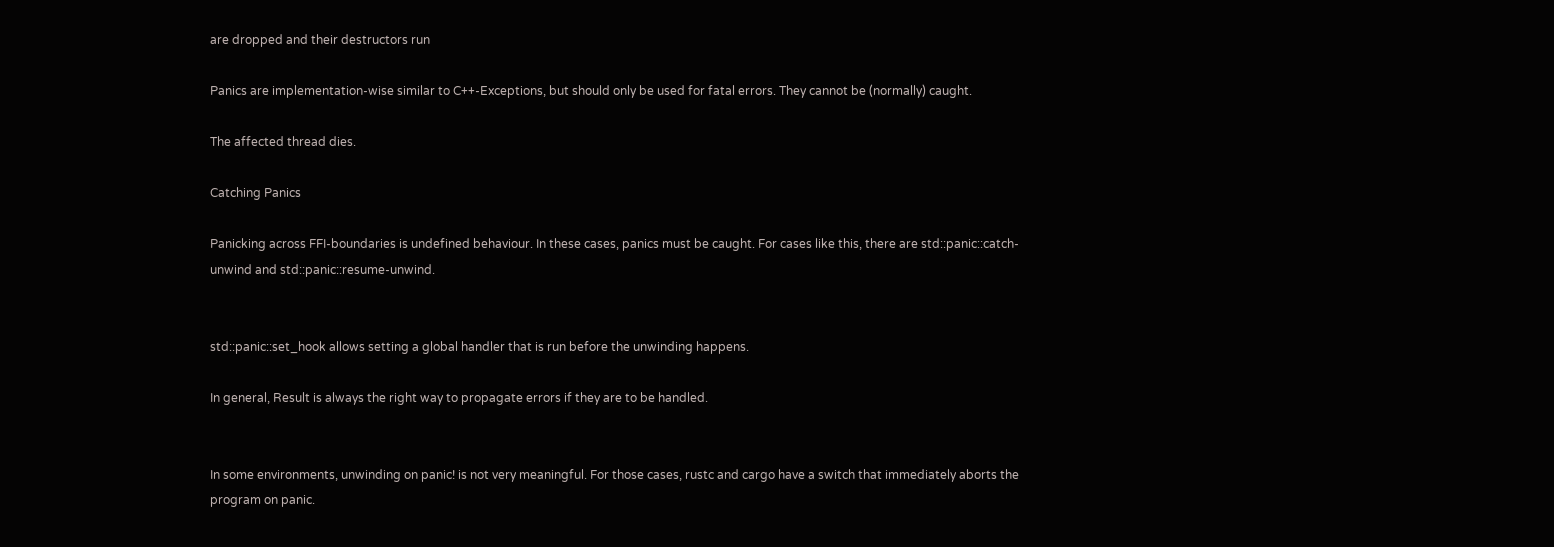are dropped and their destructors run

Panics are implementation-wise similar to C++-Exceptions, but should only be used for fatal errors. They cannot be (normally) caught.

The affected thread dies.

Catching Panics

Panicking across FFI-boundaries is undefined behaviour. In these cases, panics must be caught. For cases like this, there are std::panic::catch-unwind and std::panic::resume-unwind.


std::panic::set_hook allows setting a global handler that is run before the unwinding happens.

In general, Result is always the right way to propagate errors if they are to be handled.


In some environments, unwinding on panic! is not very meaningful. For those cases, rustc and cargo have a switch that immediately aborts the program on panic.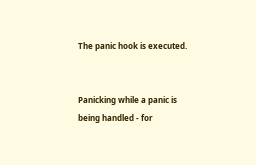The panic hook is executed.


Panicking while a panic is being handled - for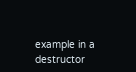example in a destructor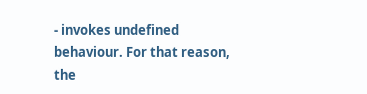- invokes undefined behaviour. For that reason, the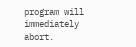program will immediately abort.